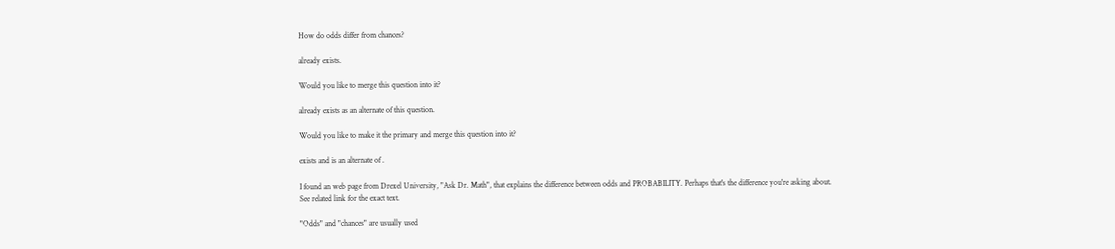How do odds differ from chances?

already exists.

Would you like to merge this question into it?

already exists as an alternate of this question.

Would you like to make it the primary and merge this question into it?

exists and is an alternate of .

I found an web page from Drexel University, "Ask Dr. Math", that explains the difference between odds and PROBABILITY. Perhaps that's the difference you're asking about.
See related link for the exact text.

"Odds" and "chances" are usually used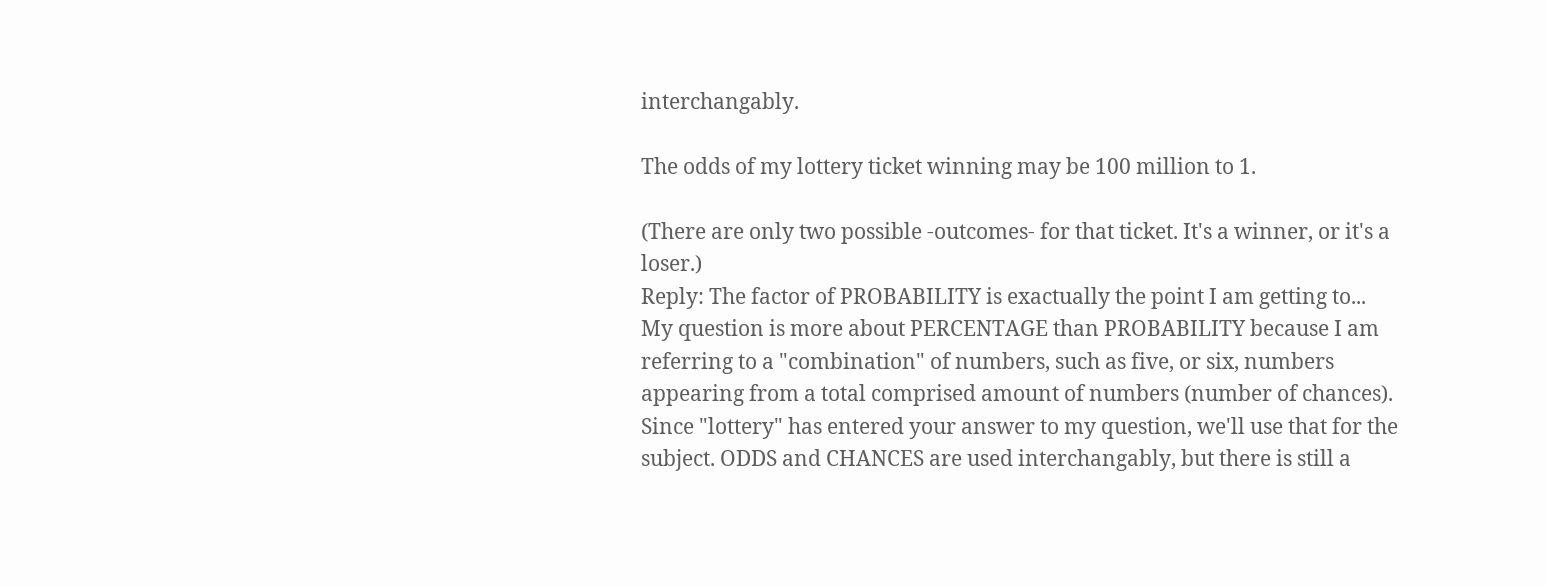interchangably.

The odds of my lottery ticket winning may be 100 million to 1.

(There are only two possible -outcomes- for that ticket. It's a winner, or it's a loser.)
Reply: The factor of PROBABILITY is exactually the point I am getting to... My question is more about PERCENTAGE than PROBABILITY because I am referring to a "combination" of numbers, such as five, or six, numbers appearing from a total comprised amount of numbers (number of chances). Since "lottery" has entered your answer to my question, we'll use that for the subject. ODDS and CHANCES are used interchangably, but there is still a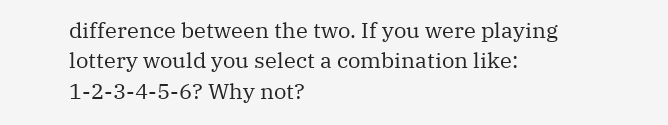difference between the two. If you were playing lottery would you select a combination like: 1-2-3-4-5-6? Why not?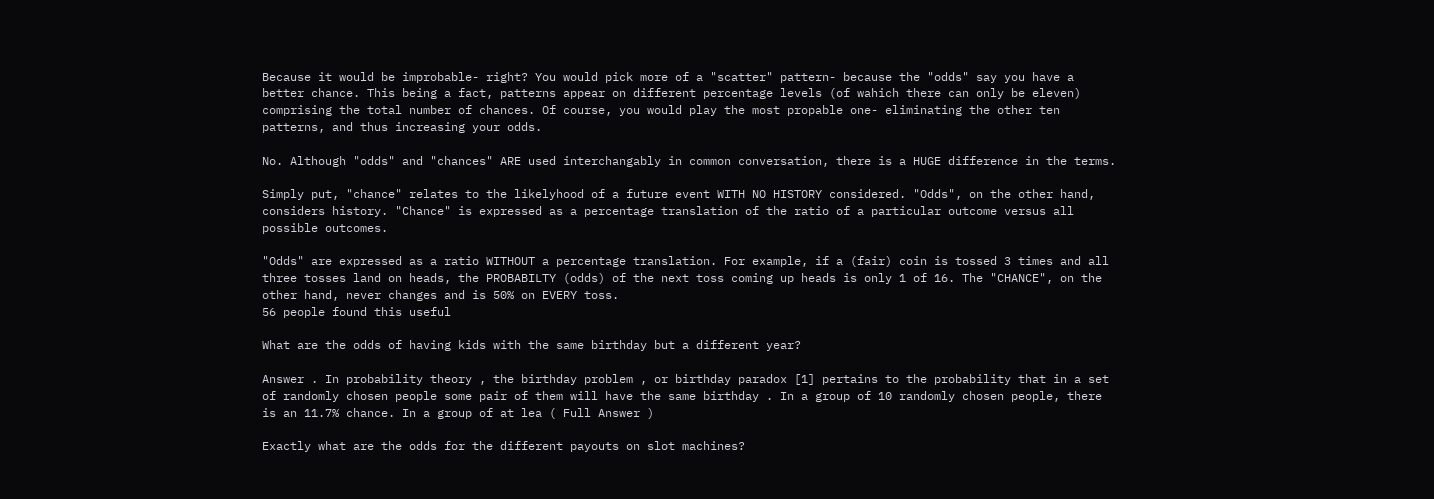Because it would be improbable- right? You would pick more of a "scatter" pattern- because the "odds" say you have a better chance. This being a fact, patterns appear on different percentage levels (of wahich there can only be eleven) comprising the total number of chances. Of course, you would play the most propable one- eliminating the other ten patterns, and thus increasing your odds.

No. Although "odds" and "chances" ARE used interchangably in common conversation, there is a HUGE difference in the terms.

Simply put, "chance" relates to the likelyhood of a future event WITH NO HISTORY considered. "Odds", on the other hand, considers history. "Chance" is expressed as a percentage translation of the ratio of a particular outcome versus all possible outcomes.

"Odds" are expressed as a ratio WITHOUT a percentage translation. For example, if a (fair) coin is tossed 3 times and all three tosses land on heads, the PROBABILTY (odds) of the next toss coming up heads is only 1 of 16. The "CHANCE", on the other hand, never changes and is 50% on EVERY toss.
56 people found this useful

What are the odds of having kids with the same birthday but a different year?

Answer . In probability theory , the birthday problem , or birthday paradox [1] pertains to the probability that in a set of randomly chosen people some pair of them will have the same birthday . In a group of 10 randomly chosen people, there is an 11.7% chance. In a group of at lea ( Full Answer )

Exactly what are the odds for the different payouts on slot machines?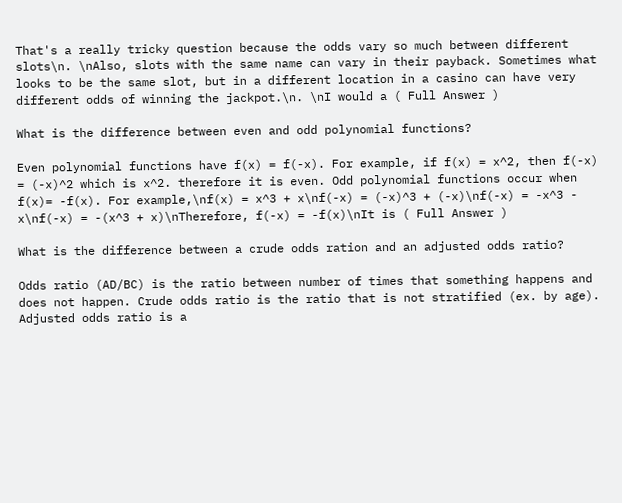That's a really tricky question because the odds vary so much between different slots\n. \nAlso, slots with the same name can vary in their payback. Sometimes what looks to be the same slot, but in a different location in a casino can have very different odds of winning the jackpot.\n. \nI would a ( Full Answer )

What is the difference between even and odd polynomial functions?

Even polynomial functions have f(x) = f(-x). For example, if f(x) = x^2, then f(-x) = (-x)^2 which is x^2. therefore it is even. Odd polynomial functions occur when f(x)= -f(x). For example,\nf(x) = x^3 + x\nf(-x) = (-x)^3 + (-x)\nf(-x) = -x^3 - x\nf(-x) = -(x^3 + x)\nTherefore, f(-x) = -f(x)\nIt is ( Full Answer )

What is the difference between a crude odds ration and an adjusted odds ratio?

Odds ratio (AD/BC) is the ratio between number of times that something happens and does not happen. Crude odds ratio is the ratio that is not stratified (ex. by age). Adjusted odds ratio is a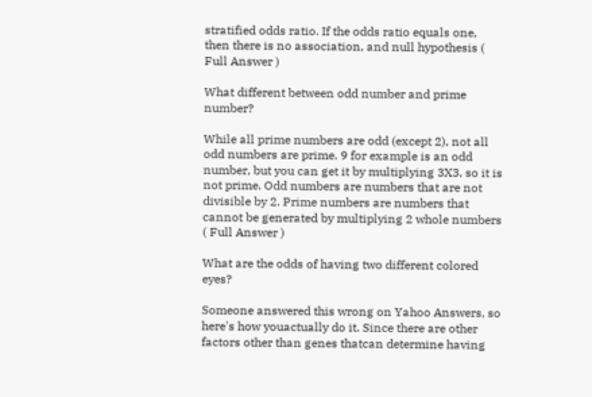stratified odds ratio. If the odds ratio equals one, then there is no association, and null hypothesis ( Full Answer )

What different between odd number and prime number?

While all prime numbers are odd (except 2), not all odd numbers are prime. 9 for example is an odd number, but you can get it by multiplying 3X3, so it is not prime. Odd numbers are numbers that are not divisible by 2. Prime numbers are numbers that cannot be generated by multiplying 2 whole numbers ( Full Answer )

What are the odds of having two different colored eyes?

Someone answered this wrong on Yahoo Answers, so here's how youactually do it. Since there are other factors other than genes thatcan determine having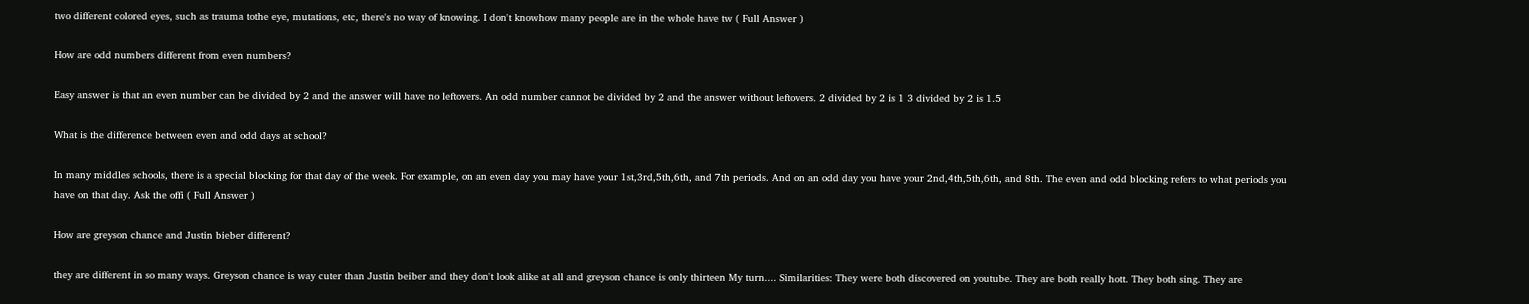two different colored eyes, such as trauma tothe eye, mutations, etc, there's no way of knowing. I don't knowhow many people are in the whole have tw ( Full Answer )

How are odd numbers different from even numbers?

Easy answer is that an even number can be divided by 2 and the answer will have no leftovers. An odd number cannot be divided by 2 and the answer without leftovers. 2 divided by 2 is 1 3 divided by 2 is 1.5

What is the difference between even and odd days at school?

In many middles schools, there is a special blocking for that day of the week. For example, on an even day you may have your 1st,3rd,5th,6th, and 7th periods. And on an odd day you have your 2nd,4th,5th,6th, and 8th. The even and odd blocking refers to what periods you have on that day. Ask the offi ( Full Answer )

How are greyson chance and Justin bieber different?

they are different in so many ways. Greyson chance is way cuter than Justin beiber and they don't look alike at all and greyson chance is only thirteen My turn.... Similarities: They were both discovered on youtube. They are both really hott. They both sing. They are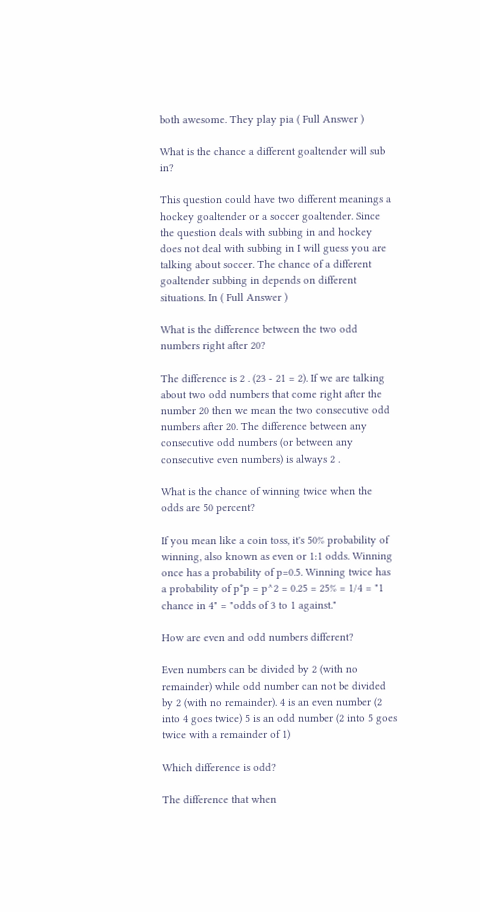both awesome. They play pia ( Full Answer )

What is the chance a different goaltender will sub in?

This question could have two different meanings a hockey goaltender or a soccer goaltender. Since the question deals with subbing in and hockey does not deal with subbing in I will guess you are talking about soccer. The chance of a different goaltender subbing in depends on different situations. In ( Full Answer )

What is the difference between the two odd numbers right after 20?

The difference is 2 . (23 - 21 = 2). If we are talking about two odd numbers that come right after the number 20 then we mean the two consecutive odd numbers after 20. The difference between any consecutive odd numbers (or between any consecutive even numbers) is always 2 .

What is the chance of winning twice when the odds are 50 percent?

If you mean like a coin toss, it's 50% probability of winning, also known as even or 1:1 odds. Winning once has a probability of p=0.5. Winning twice has a probability of p*p = p^2 = 0.25 = 25% = 1/4 = "1 chance in 4" = "odds of 3 to 1 against."

How are even and odd numbers different?

Even numbers can be divided by 2 (with no remainder) while odd number can not be divided by 2 (with no remainder). 4 is an even number (2 into 4 goes twice) 5 is an odd number (2 into 5 goes twice with a remainder of 1)

Which difference is odd?

The difference that when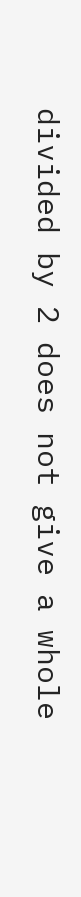divided by 2 does not give a whole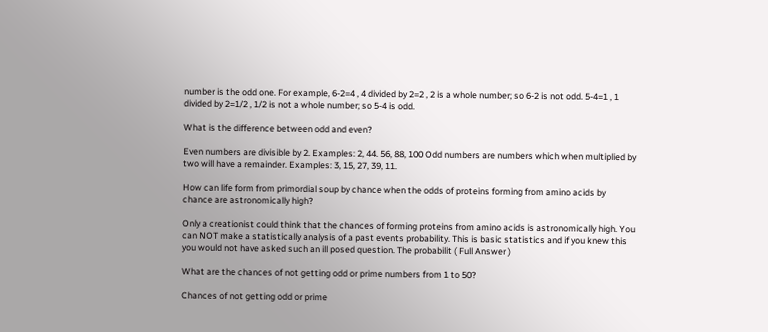number is the odd one. For example, 6-2=4 , 4 divided by 2=2 , 2 is a whole number; so 6-2 is not odd. 5-4=1 , 1 divided by 2=1/2 , 1/2 is not a whole number; so 5-4 is odd.

What is the difference between odd and even?

Even numbers are divisible by 2. Examples: 2, 44. 56, 88, 100 Odd numbers are numbers which when multiplied by two will have a remainder. Examples: 3, 15, 27, 39, 11.

How can life form from primordial soup by chance when the odds of proteins forming from amino acids by chance are astronomically high?

Only a creationist could think that the chances of forming proteins from amino acids is astronomically high. You can NOT make a statistically analysis of a past events probability. This is basic statistics and if you knew this you would not have asked such an ill posed question. The probabilit ( Full Answer )

What are the chances of not getting odd or prime numbers from 1 to 50?

Chances of not getting odd or prime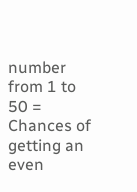number from 1 to 50 = Chances of getting an even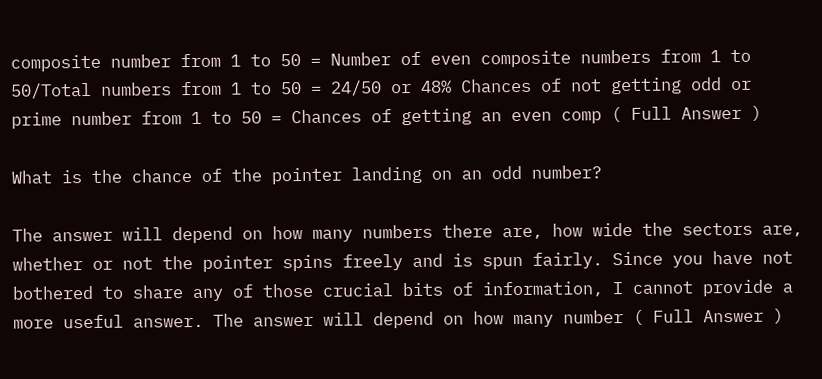composite number from 1 to 50 = Number of even composite numbers from 1 to 50/Total numbers from 1 to 50 = 24/50 or 48% Chances of not getting odd or prime number from 1 to 50 = Chances of getting an even comp ( Full Answer )

What is the chance of the pointer landing on an odd number?

The answer will depend on how many numbers there are, how wide the sectors are, whether or not the pointer spins freely and is spun fairly. Since you have not bothered to share any of those crucial bits of information, I cannot provide a more useful answer. The answer will depend on how many number ( Full Answer )